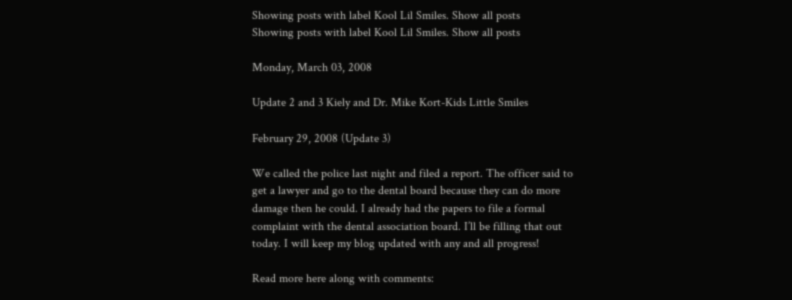Showing posts with label Kool Lil Smiles. Show all posts
Showing posts with label Kool Lil Smiles. Show all posts

Monday, March 03, 2008

Update 2 and 3 Kiely and Dr. Mike Kort-Kids Little Smiles

February 29, 2008 (Update 3)

We called the police last night and filed a report. The officer said to get a lawyer and go to the dental board because they can do more damage then he could. I already had the papers to file a formal complaint with the dental association board. I’ll be filling that out today. I will keep my blog updated with any and all progress!

Read more here along with comments: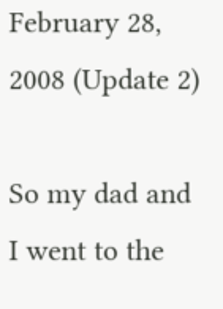February 28, 2008 (Update 2)

So my dad and I went to the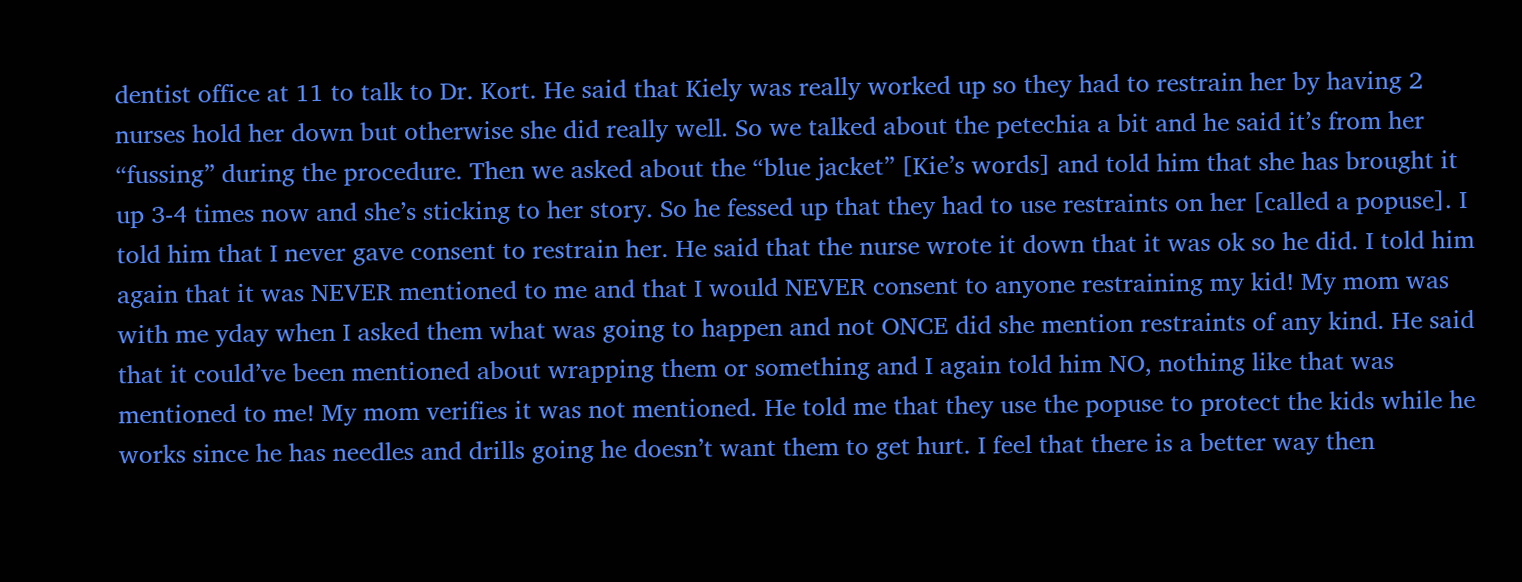dentist office at 11 to talk to Dr. Kort. He said that Kiely was really worked up so they had to restrain her by having 2 nurses hold her down but otherwise she did really well. So we talked about the petechia a bit and he said it’s from her “fussing” during the procedure. Then we asked about the “blue jacket” [Kie’s words] and told him that she has brought it up 3-4 times now and she’s sticking to her story. So he fessed up that they had to use restraints on her [called a popuse]. I told him that I never gave consent to restrain her. He said that the nurse wrote it down that it was ok so he did. I told him again that it was NEVER mentioned to me and that I would NEVER consent to anyone restraining my kid! My mom was with me yday when I asked them what was going to happen and not ONCE did she mention restraints of any kind. He said that it could’ve been mentioned about wrapping them or something and I again told him NO, nothing like that was mentioned to me! My mom verifies it was not mentioned. He told me that they use the popuse to protect the kids while he works since he has needles and drills going he doesn’t want them to get hurt. I feel that there is a better way then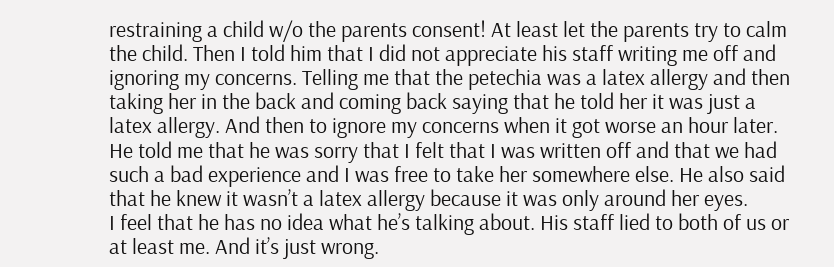restraining a child w/o the parents consent! At least let the parents try to calm the child. Then I told him that I did not appreciate his staff writing me off and ignoring my concerns. Telling me that the petechia was a latex allergy and then taking her in the back and coming back saying that he told her it was just a latex allergy. And then to ignore my concerns when it got worse an hour later. He told me that he was sorry that I felt that I was written off and that we had such a bad experience and I was free to take her somewhere else. He also said that he knew it wasn’t a latex allergy because it was only around her eyes.
I feel that he has no idea what he’s talking about. His staff lied to both of us or at least me. And it’s just wrong.